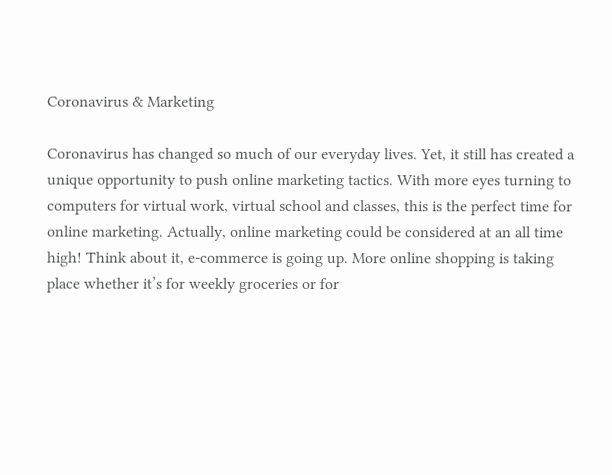Coronavirus & Marketing

Coronavirus has changed so much of our everyday lives. Yet, it still has created a unique opportunity to push online marketing tactics. With more eyes turning to computers for virtual work, virtual school and classes, this is the perfect time for online marketing. Actually, online marketing could be considered at an all time high! Think about it, e-commerce is going up. More online shopping is taking place whether it’s for weekly groceries or for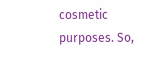cosmetic purposes. So,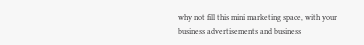why not fill this mini marketing space, with your business advertisements and business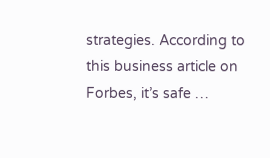strategies. According to this business article on Forbes, it’s safe …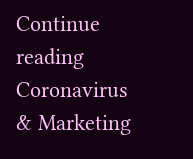Continue reading Coronavirus & Marketing